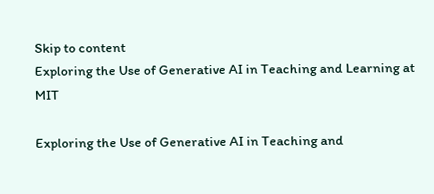Skip to content
Exploring the Use of Generative AI in Teaching and Learning at MIT

Exploring the Use of Generative AI in Teaching and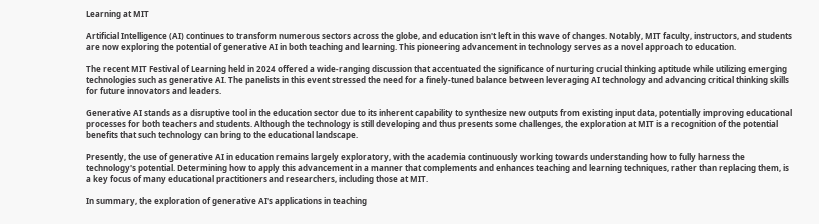Learning at MIT

Artificial Intelligence (AI) continues to transform numerous sectors across the globe, and education isn't left in this wave of changes. Notably, MIT faculty, instructors, and students are now exploring the potential of generative AI in both teaching and learning. This pioneering advancement in technology serves as a novel approach to education.

The recent MIT Festival of Learning held in 2024 offered a wide-ranging discussion that accentuated the significance of nurturing crucial thinking aptitude while utilizing emerging technologies such as generative AI. The panelists in this event stressed the need for a finely-tuned balance between leveraging AI technology and advancing critical thinking skills for future innovators and leaders.

Generative AI stands as a disruptive tool in the education sector due to its inherent capability to synthesize new outputs from existing input data, potentially improving educational processes for both teachers and students. Although the technology is still developing and thus presents some challenges, the exploration at MIT is a recognition of the potential benefits that such technology can bring to the educational landscape.

Presently, the use of generative AI in education remains largely exploratory, with the academia continuously working towards understanding how to fully harness the technology's potential. Determining how to apply this advancement in a manner that complements and enhances teaching and learning techniques, rather than replacing them, is a key focus of many educational practitioners and researchers, including those at MIT.

In summary, the exploration of generative AI's applications in teaching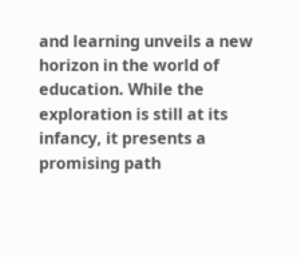and learning unveils a new horizon in the world of education. While the exploration is still at its infancy, it presents a promising path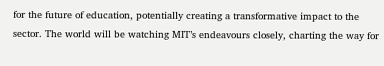for the future of education, potentially creating a transformative impact to the sector. The world will be watching MIT’s endeavours closely, charting the way for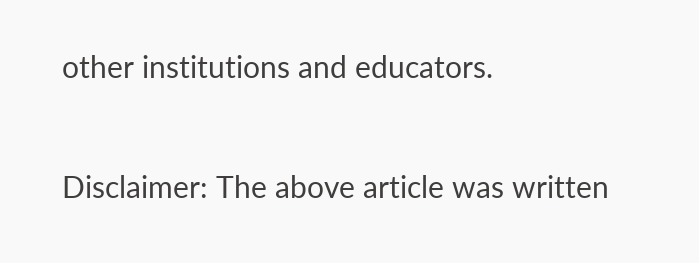other institutions and educators.

Disclaimer: The above article was written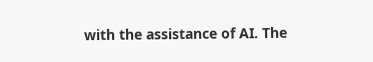with the assistance of AI. The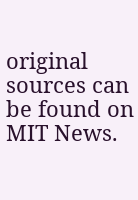original sources can be found on MIT News.